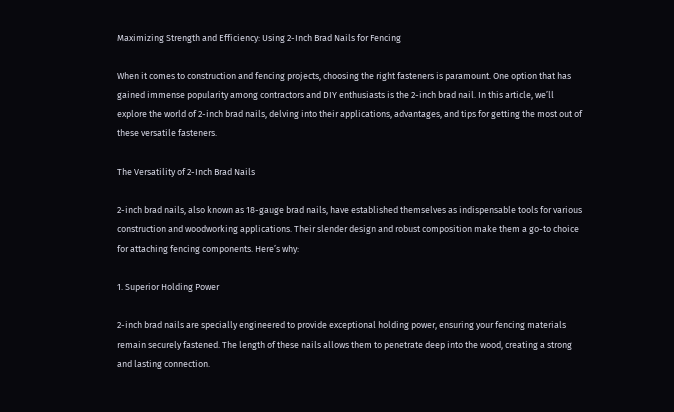Maximizing Strength and Efficiency: Using 2-Inch Brad Nails for Fencing

When it comes to construction and fencing projects, choosing the right fasteners is paramount. One option that has gained immense popularity among contractors and DIY enthusiasts is the 2-inch brad nail. In this article, we’ll explore the world of 2-inch brad nails, delving into their applications, advantages, and tips for getting the most out of these versatile fasteners.

The Versatility of 2-Inch Brad Nails

2-inch brad nails, also known as 18-gauge brad nails, have established themselves as indispensable tools for various construction and woodworking applications. Their slender design and robust composition make them a go-to choice for attaching fencing components. Here’s why:

1. Superior Holding Power

2-inch brad nails are specially engineered to provide exceptional holding power, ensuring your fencing materials remain securely fastened. The length of these nails allows them to penetrate deep into the wood, creating a strong and lasting connection.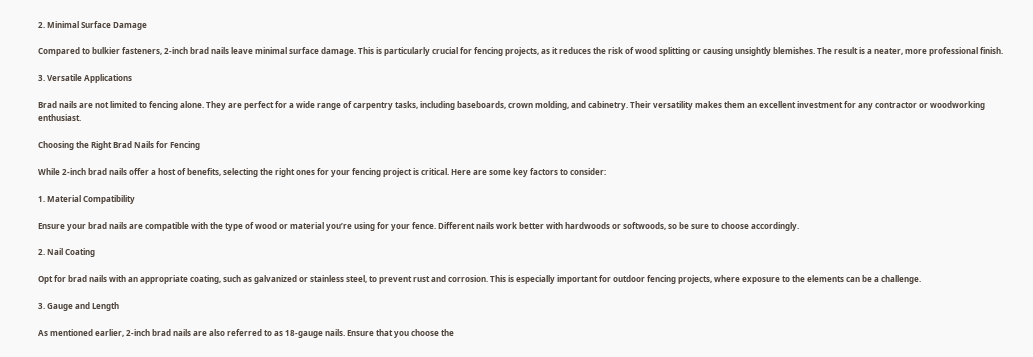2. Minimal Surface Damage

Compared to bulkier fasteners, 2-inch brad nails leave minimal surface damage. This is particularly crucial for fencing projects, as it reduces the risk of wood splitting or causing unsightly blemishes. The result is a neater, more professional finish.

3. Versatile Applications

Brad nails are not limited to fencing alone. They are perfect for a wide range of carpentry tasks, including baseboards, crown molding, and cabinetry. Their versatility makes them an excellent investment for any contractor or woodworking enthusiast.

Choosing the Right Brad Nails for Fencing

While 2-inch brad nails offer a host of benefits, selecting the right ones for your fencing project is critical. Here are some key factors to consider:

1. Material Compatibility

Ensure your brad nails are compatible with the type of wood or material you’re using for your fence. Different nails work better with hardwoods or softwoods, so be sure to choose accordingly.

2. Nail Coating

Opt for brad nails with an appropriate coating, such as galvanized or stainless steel, to prevent rust and corrosion. This is especially important for outdoor fencing projects, where exposure to the elements can be a challenge.

3. Gauge and Length

As mentioned earlier, 2-inch brad nails are also referred to as 18-gauge nails. Ensure that you choose the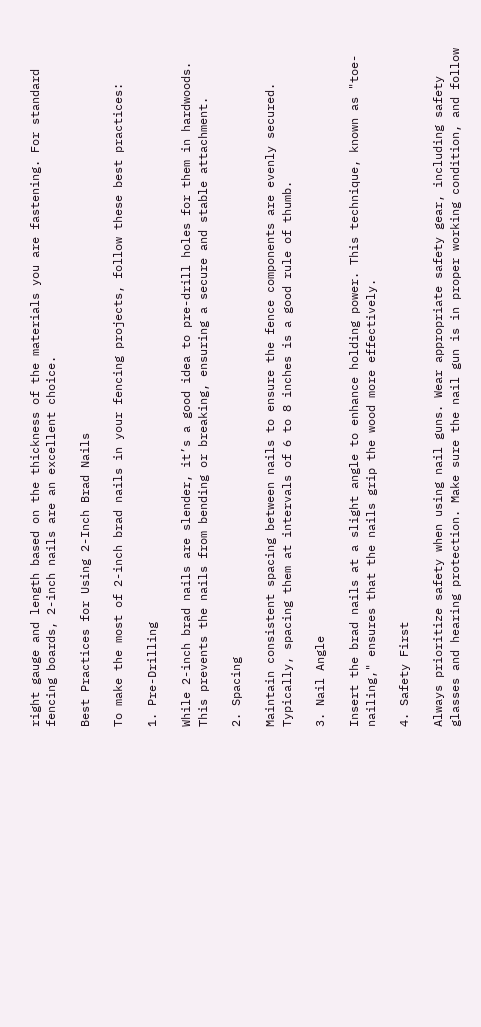right gauge and length based on the thickness of the materials you are fastening. For standard fencing boards, 2-inch nails are an excellent choice.

Best Practices for Using 2-Inch Brad Nails

To make the most of 2-inch brad nails in your fencing projects, follow these best practices:

1. Pre-Drilling

While 2-inch brad nails are slender, it’s a good idea to pre-drill holes for them in hardwoods. This prevents the nails from bending or breaking, ensuring a secure and stable attachment.

2. Spacing

Maintain consistent spacing between nails to ensure the fence components are evenly secured. Typically, spacing them at intervals of 6 to 8 inches is a good rule of thumb.

3. Nail Angle

Insert the brad nails at a slight angle to enhance holding power. This technique, known as "toe-nailing," ensures that the nails grip the wood more effectively.

4. Safety First

Always prioritize safety when using nail guns. Wear appropriate safety gear, including safety glasses and hearing protection. Make sure the nail gun is in proper working condition, and follow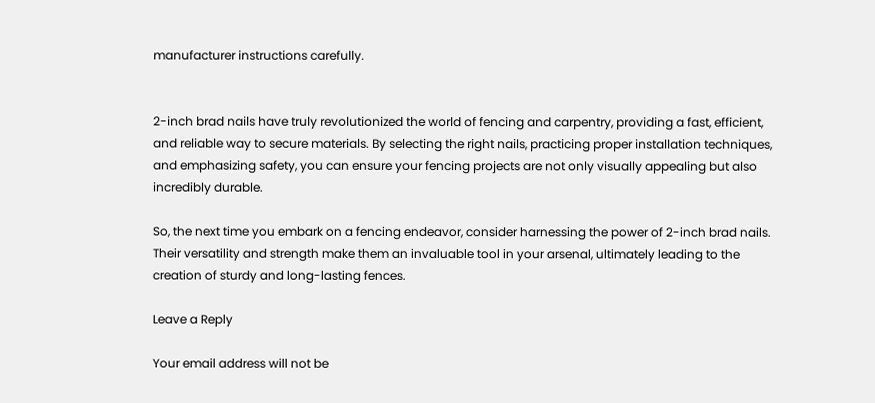manufacturer instructions carefully.


2-inch brad nails have truly revolutionized the world of fencing and carpentry, providing a fast, efficient, and reliable way to secure materials. By selecting the right nails, practicing proper installation techniques, and emphasizing safety, you can ensure your fencing projects are not only visually appealing but also incredibly durable.

So, the next time you embark on a fencing endeavor, consider harnessing the power of 2-inch brad nails. Their versatility and strength make them an invaluable tool in your arsenal, ultimately leading to the creation of sturdy and long-lasting fences.

Leave a Reply

Your email address will not be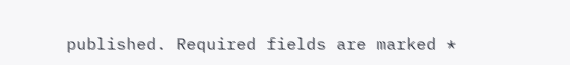published. Required fields are marked *